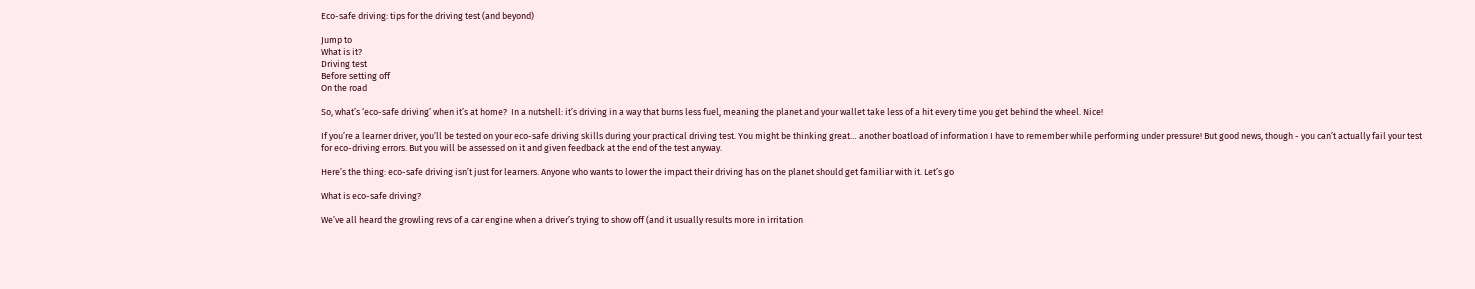Eco-safe driving: tips for the driving test (and beyond)

Jump to
What is it?
Driving test
Before setting off
On the road

So, what’s ‘eco-safe driving’ when it’s at home?  In a nutshell: it’s driving in a way that burns less fuel, meaning the planet and your wallet take less of a hit every time you get behind the wheel. Nice!

If you’re a learner driver, you’ll be tested on your eco-safe driving skills during your practical driving test. You might be thinking great… another boatload of information I have to remember while performing under pressure! But good news, though - you can’t actually fail your test for eco-driving errors. But you will be assessed on it and given feedback at the end of the test anyway.

Here’s the thing: eco-safe driving isn’t just for learners. Anyone who wants to lower the impact their driving has on the planet should get familiar with it. Let’s go

What is eco-safe driving?

We’ve all heard the growling revs of a car engine when a driver’s trying to show off (and it usually results more in irritation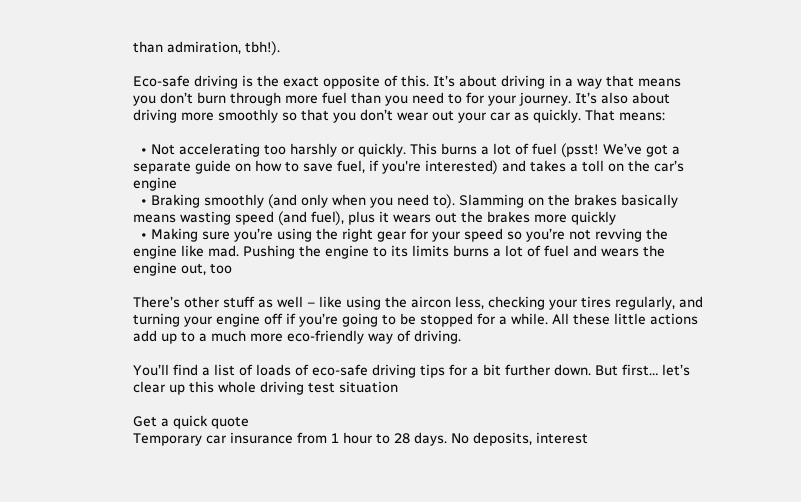than admiration, tbh!).

Eco-safe driving is the exact opposite of this. It’s about driving in a way that means you don’t burn through more fuel than you need to for your journey. It’s also about driving more smoothly so that you don’t wear out your car as quickly. That means:

  • Not accelerating too harshly or quickly. This burns a lot of fuel (psst! We’ve got a separate guide on how to save fuel, if you're interested) and takes a toll on the car’s engine
  • Braking smoothly (and only when you need to). Slamming on the brakes basically means wasting speed (and fuel), plus it wears out the brakes more quickly
  • Making sure you’re using the right gear for your speed so you’re not revving the engine like mad. Pushing the engine to its limits burns a lot of fuel and wears the engine out, too

There’s other stuff as well – like using the aircon less, checking your tires regularly, and turning your engine off if you’re going to be stopped for a while. All these little actions add up to a much more eco-friendly way of driving.

You’ll find a list of loads of eco-safe driving tips for a bit further down. But first… let’s clear up this whole driving test situation

Get a quick quote
Temporary car insurance from 1 hour to 28 days. No deposits, interest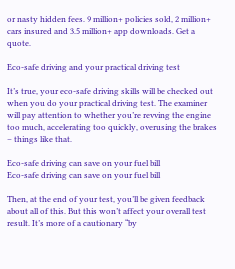or nasty hidden fees. 9 million+ policies sold, 2 million+ cars insured and 3.5 million+ app downloads. Get a quote.

Eco-safe driving and your practical driving test

It’s true, your eco-safe driving skills will be checked out when you do your practical driving test. The examiner will pay attention to whether you’re revving the engine too much, accelerating too quickly, overusing the brakes – things like that.

Eco-safe driving can save on your fuel bill
Eco-safe driving can save on your fuel bill

Then, at the end of your test, you’ll be given feedback about all of this. But this won’t affect your overall test result. It’s more of a cautionary “by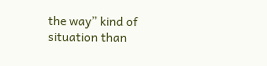the way” kind of situation than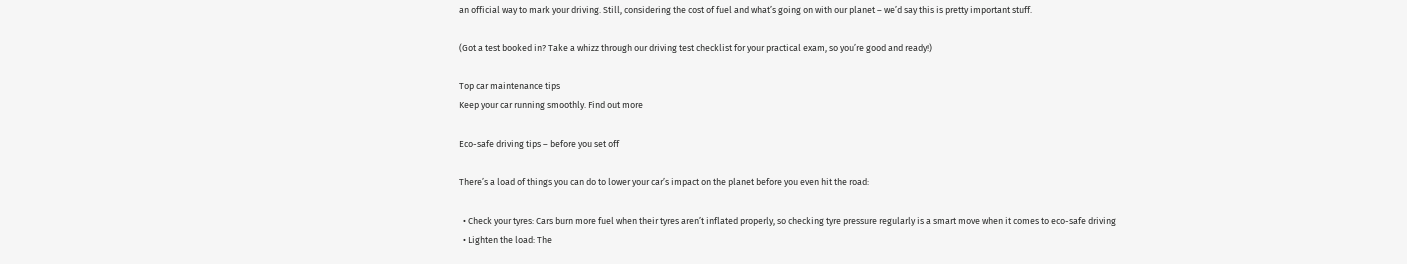an official way to mark your driving. Still, considering the cost of fuel and what’s going on with our planet – we’d say this is pretty important stuff.

(Got a test booked in? Take a whizz through our driving test checklist for your practical exam, so you’re good and ready!)

Top car maintenance tips
Keep your car running smoothly. Find out more

Eco-safe driving tips – before you set off

There’s a load of things you can do to lower your car’s impact on the planet before you even hit the road:

  • Check your tyres: Cars burn more fuel when their tyres aren’t inflated properly, so checking tyre pressure regularly is a smart move when it comes to eco-safe driving
  • Lighten the load: The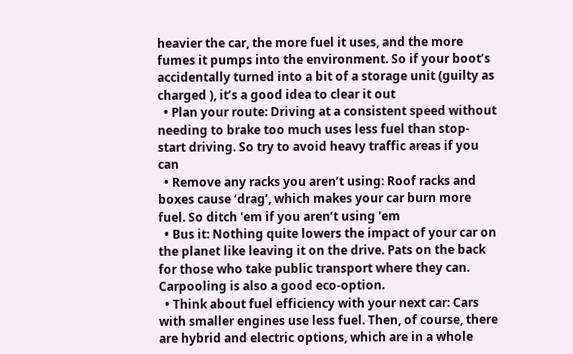heavier the car, the more fuel it uses, and the more fumes it pumps into the environment. So if your boot’s accidentally turned into a bit of a storage unit (guilty as charged ), it’s a good idea to clear it out
  • Plan your route: Driving at a consistent speed without needing to brake too much uses less fuel than stop-start driving. So try to avoid heavy traffic areas if you can
  • Remove any racks you aren’t using: Roof racks and boxes cause ‘drag’, which makes your car burn more fuel. So ditch 'em if you aren’t using 'em
  • Bus it: Nothing quite lowers the impact of your car on the planet like leaving it on the drive. Pats on the back for those who take public transport where they can. Carpooling is also a good eco-option.
  • Think about fuel efficiency with your next car: Cars with smaller engines use less fuel. Then, of course, there are hybrid and electric options, which are in a whole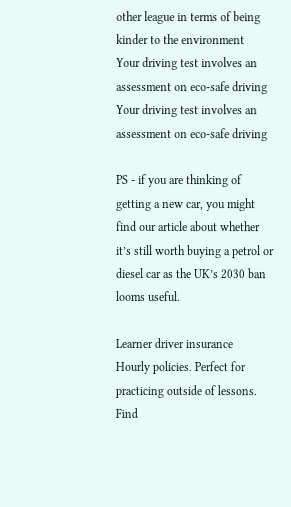other league in terms of being kinder to the environment
Your driving test involves an assessment on eco-safe driving
Your driving test involves an assessment on eco-safe driving

PS - if you are thinking of getting a new car, you might find our article about whether it’s still worth buying a petrol or diesel car as the UK’s 2030 ban looms useful.

Learner driver insurance
Hourly policies. Perfect for practicing outside of lessons. Find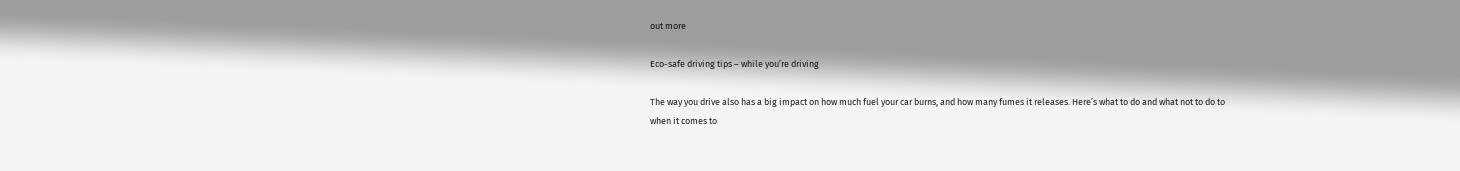out more

Eco-safe driving tips – while you’re driving

The way you drive also has a big impact on how much fuel your car burns, and how many fumes it releases. Here’s what to do and what not to do to when it comes to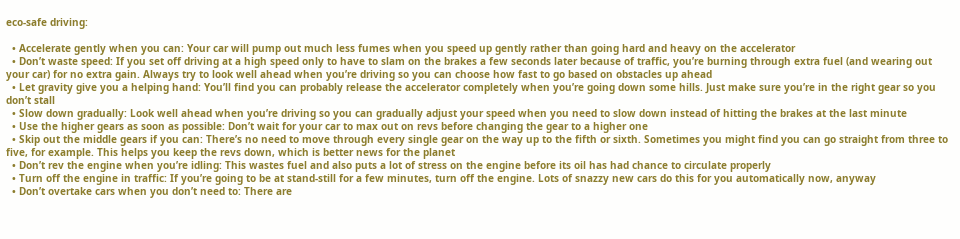eco-safe driving:

  • Accelerate gently when you can: Your car will pump out much less fumes when you speed up gently rather than going hard and heavy on the accelerator
  • Don’t waste speed: If you set off driving at a high speed only to have to slam on the brakes a few seconds later because of traffic, you’re burning through extra fuel (and wearing out your car) for no extra gain. Always try to look well ahead when you’re driving so you can choose how fast to go based on obstacles up ahead
  • Let gravity give you a helping hand: You’ll find you can probably release the accelerator completely when you’re going down some hills. Just make sure you’re in the right gear so you don’t stall
  • Slow down gradually: Look well ahead when you’re driving so you can gradually adjust your speed when you need to slow down instead of hitting the brakes at the last minute
  • Use the higher gears as soon as possible: Don’t wait for your car to max out on revs before changing the gear to a higher one
  • Skip out the middle gears if you can: There’s no need to move through every single gear on the way up to the fifth or sixth. Sometimes you might find you can go straight from three to five, for example. This helps you keep the revs down, which is better news for the planet
  • Don’t rev the engine when you’re idling: This wastes fuel and also puts a lot of stress on the engine before its oil has had chance to circulate properly
  • Turn off the engine in traffic: If you’re going to be at stand-still for a few minutes, turn off the engine. Lots of snazzy new cars do this for you automatically now, anyway
  • Don’t overtake cars when you don’t need to: There are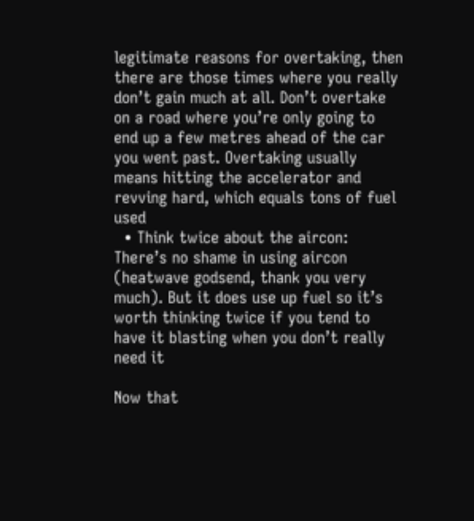legitimate reasons for overtaking, then there are those times where you really don’t gain much at all. Don’t overtake on a road where you’re only going to end up a few metres ahead of the car you went past. Overtaking usually means hitting the accelerator and revving hard, which equals tons of fuel used
  • Think twice about the aircon: There’s no shame in using aircon (heatwave godsend, thank you very much). But it does use up fuel so it’s worth thinking twice if you tend to have it blasting when you don’t really need it

Now that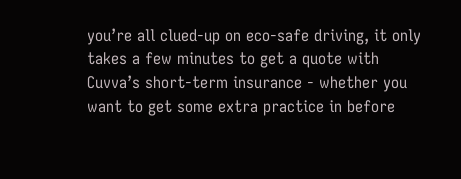you’re all clued-up on eco-safe driving, it only takes a few minutes to get a quote with Cuvva’s short-term insurance - whether you want to get some extra practice in before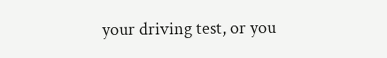your driving test, or you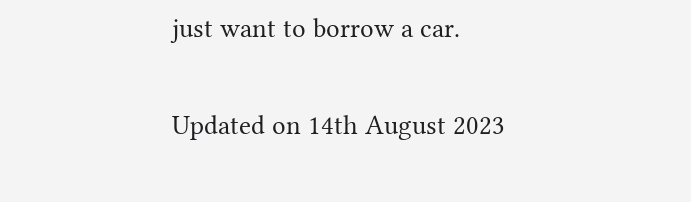just want to borrow a car.

Updated on 14th August 2023